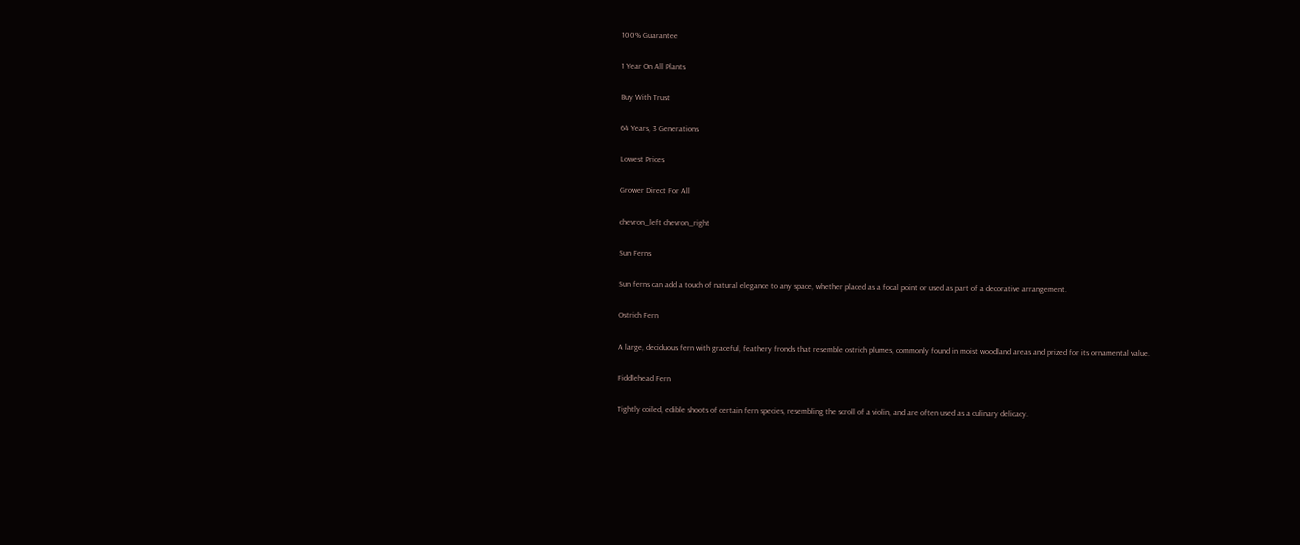100% Guarantee

1 Year On All Plants

Buy With Trust

64 Years, 3 Generations

Lowest Prices

Grower Direct For All

chevron_left chevron_right

Sun Ferns

Sun ferns can add a touch of natural elegance to any space, whether placed as a focal point or used as part of a decorative arrangement.

Ostrich Fern

A large, deciduous fern with graceful, feathery fronds that resemble ostrich plumes, commonly found in moist woodland areas and prized for its ornamental value.

Fiddlehead Fern

Tightly coiled, edible shoots of certain fern species, resembling the scroll of a violin, and are often used as a culinary delicacy.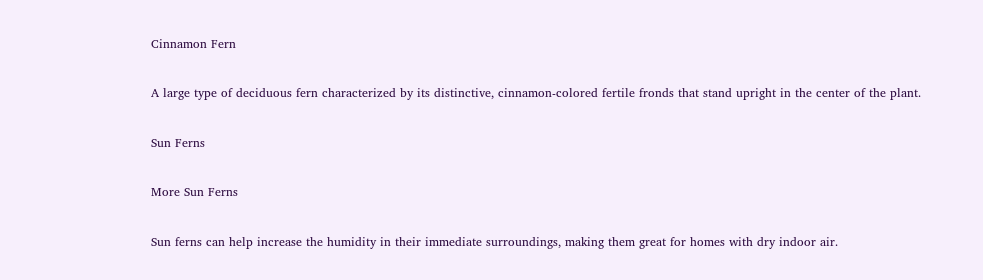Cinnamon Fern

A large type of deciduous fern characterized by its distinctive, cinnamon-colored fertile fronds that stand upright in the center of the plant.

Sun Ferns

More Sun Ferns

Sun ferns can help increase the humidity in their immediate surroundings, making them great for homes with dry indoor air.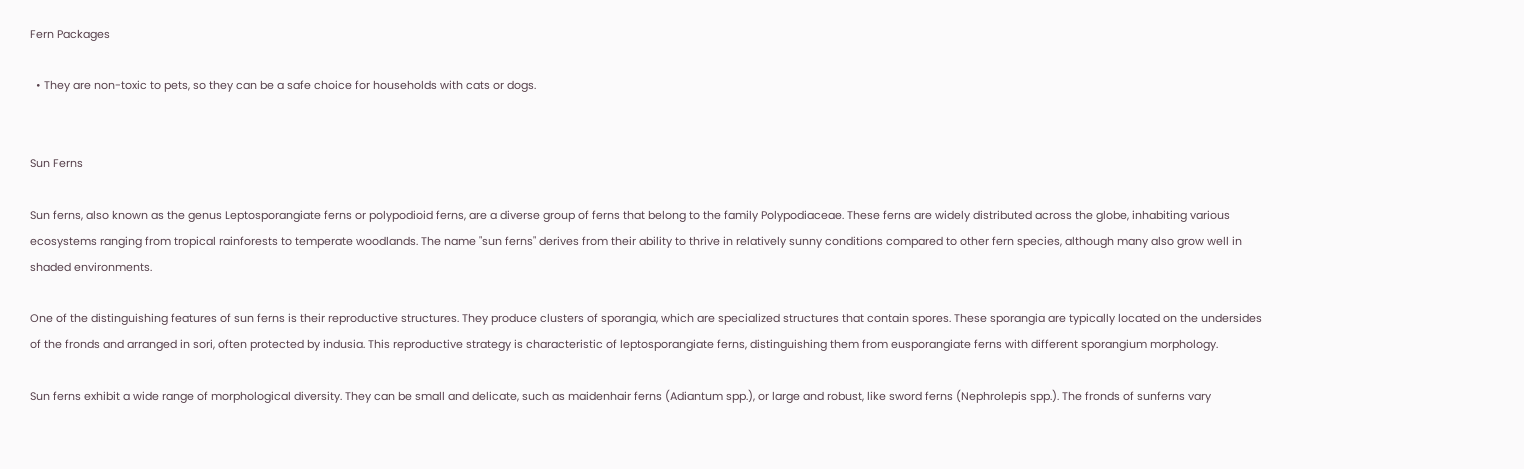Fern Packages

  • They are non-toxic to pets, so they can be a safe choice for households with cats or dogs.


Sun Ferns

Sun ferns, also known as the genus Leptosporangiate ferns or polypodioid ferns, are a diverse group of ferns that belong to the family Polypodiaceae. These ferns are widely distributed across the globe, inhabiting various ecosystems ranging from tropical rainforests to temperate woodlands. The name "sun ferns" derives from their ability to thrive in relatively sunny conditions compared to other fern species, although many also grow well in shaded environments.

One of the distinguishing features of sun ferns is their reproductive structures. They produce clusters of sporangia, which are specialized structures that contain spores. These sporangia are typically located on the undersides of the fronds and arranged in sori, often protected by indusia. This reproductive strategy is characteristic of leptosporangiate ferns, distinguishing them from eusporangiate ferns with different sporangium morphology.

Sun ferns exhibit a wide range of morphological diversity. They can be small and delicate, such as maidenhair ferns (Adiantum spp.), or large and robust, like sword ferns (Nephrolepis spp.). The fronds of sunferns vary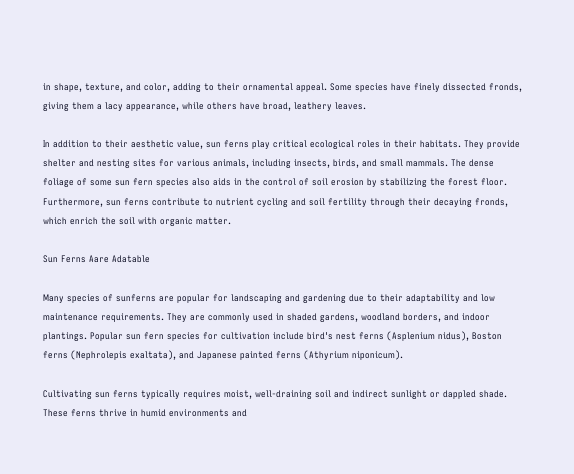in shape, texture, and color, adding to their ornamental appeal. Some species have finely dissected fronds, giving them a lacy appearance, while others have broad, leathery leaves.

In addition to their aesthetic value, sun ferns play critical ecological roles in their habitats. They provide shelter and nesting sites for various animals, including insects, birds, and small mammals. The dense foliage of some sun fern species also aids in the control of soil erosion by stabilizing the forest floor. Furthermore, sun ferns contribute to nutrient cycling and soil fertility through their decaying fronds, which enrich the soil with organic matter.

Sun Ferns Aare Adatable

Many species of sunferns are popular for landscaping and gardening due to their adaptability and low maintenance requirements. They are commonly used in shaded gardens, woodland borders, and indoor plantings. Popular sun fern species for cultivation include bird's nest ferns (Asplenium nidus), Boston ferns (Nephrolepis exaltata), and Japanese painted ferns (Athyrium niponicum).

Cultivating sun ferns typically requires moist, well-draining soil and indirect sunlight or dappled shade. These ferns thrive in humid environments and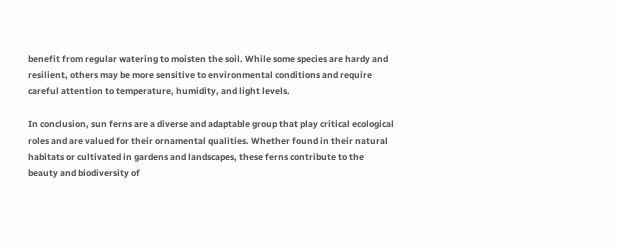benefit from regular watering to moisten the soil. While some species are hardy and resilient, others may be more sensitive to environmental conditions and require careful attention to temperature, humidity, and light levels.

In conclusion, sun ferns are a diverse and adaptable group that play critical ecological roles and are valued for their ornamental qualities. Whether found in their natural habitats or cultivated in gardens and landscapes, these ferns contribute to the beauty and biodiversity of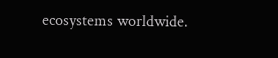ecosystems worldwide.